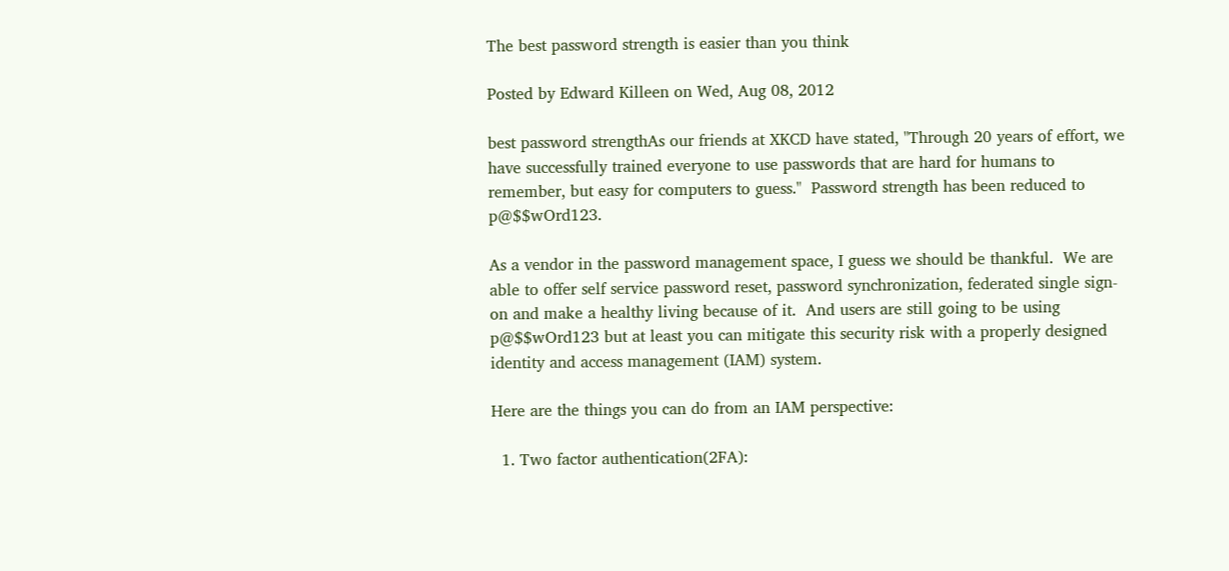The best password strength is easier than you think

Posted by Edward Killeen on Wed, Aug 08, 2012

best password strengthAs our friends at XKCD have stated, "Through 20 years of effort, we have successfully trained everyone to use passwords that are hard for humans to remember, but easy for computers to guess."  Password strength has been reduced to p@$$wOrd123.

As a vendor in the password management space, I guess we should be thankful.  We are able to offer self service password reset, password synchronization, federated single sign-on and make a healthy living because of it.  And users are still going to be using p@$$wOrd123 but at least you can mitigate this security risk with a properly designed identity and access management (IAM) system.

Here are the things you can do from an IAM perspective:

  1. Two factor authentication(2FA):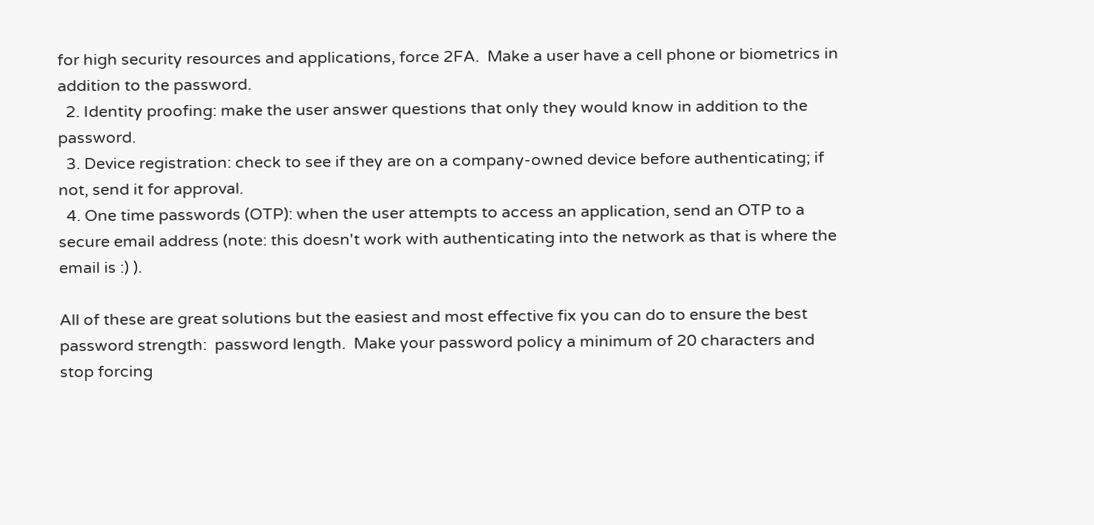for high security resources and applications, force 2FA.  Make a user have a cell phone or biometrics in addition to the password.
  2. Identity proofing: make the user answer questions that only they would know in addition to the password.
  3. Device registration: check to see if they are on a company-owned device before authenticating; if not, send it for approval.
  4. One time passwords (OTP): when the user attempts to access an application, send an OTP to a secure email address (note: this doesn't work with authenticating into the network as that is where the email is :) ).

All of these are great solutions but the easiest and most effective fix you can do to ensure the best password strength:  password length.  Make your password policy a minimum of 20 characters and stop forcing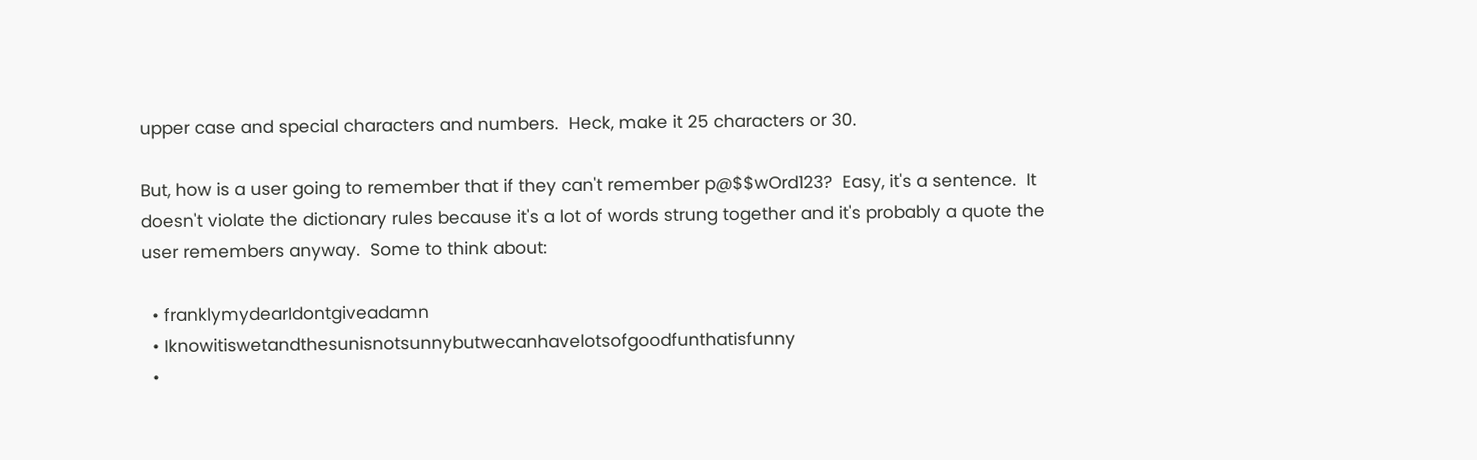upper case and special characters and numbers.  Heck, make it 25 characters or 30.

But, how is a user going to remember that if they can't remember p@$$wOrd123?  Easy, it's a sentence.  It doesn't violate the dictionary rules because it's a lot of words strung together and it's probably a quote the user remembers anyway.  Some to think about:

  • franklymydearIdontgiveadamn
  • Iknowitiswetandthesunisnotsunnybutwecanhavelotsofgoodfunthatisfunny
  •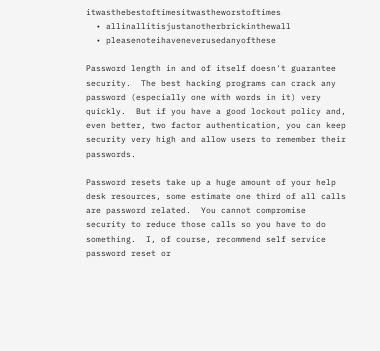itwasthebestoftimesitwastheworstoftimes
  • allinallitisjustanotherbrickinthewall
  • pleasenoteihaveneverusedanyofthese

Password length in and of itself doesn't guarantee security.  The best hacking programs can crack any password (especially one with words in it) very quickly.  But if you have a good lockout policy and, even better, two factor authentication, you can keep security very high and allow users to remember their passwords.

Password resets take up a huge amount of your help desk resources, some estimate one third of all calls are password related.  You cannot compromise security to reduce those calls so you have to do something.  I, of course, recommend self service password reset or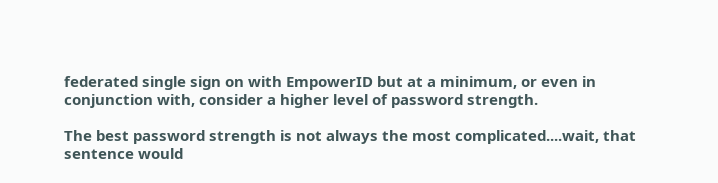federated single sign on with EmpowerID but at a minimum, or even in conjunction with, consider a higher level of password strength.

The best password strength is not always the most complicated....wait, that sentence would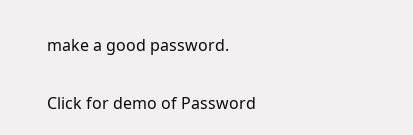make a good password.

Click for demo of Password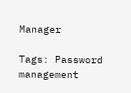Manager

Tags: Password management